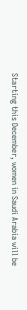Starting this December, women in Saudi Arabia will be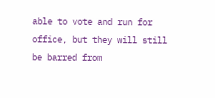able to vote and run for office, but they will still be barred from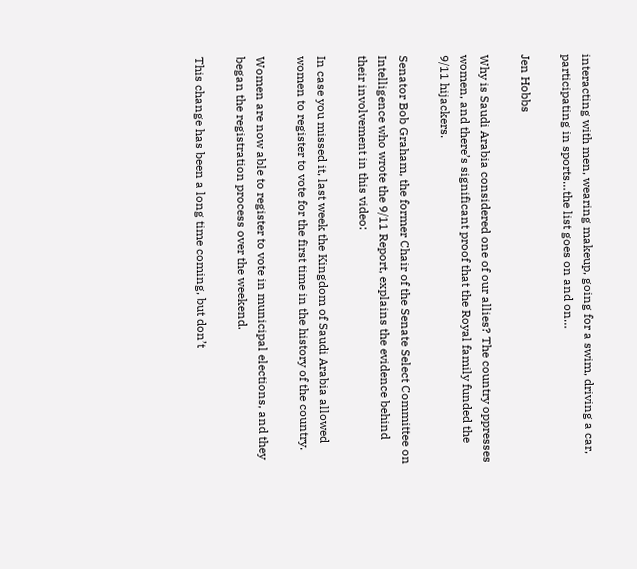interacting with men, wearing makeup, going for a swim, driving a car, participating in sports…the list goes on and on…

Jen Hobbs

Why is Saudi Arabia considered one of our allies? The country oppresses women, and there’s significant proof that the Royal family funded the 9/11 hijackers.

Senator Bob Graham, the former Chair of the Senate Select Committee on Intelligence who wrote the 9/11 Report, explains the evidence behind their involvement in this video:

In case you missed it, last week the Kingdom of Saudi Arabia allowed women to register to vote for the first time in the history of the country.

Women are now able to register to vote in municipal elections, and they began the registration process over the weekend.

This change has been a long time coming, but don’t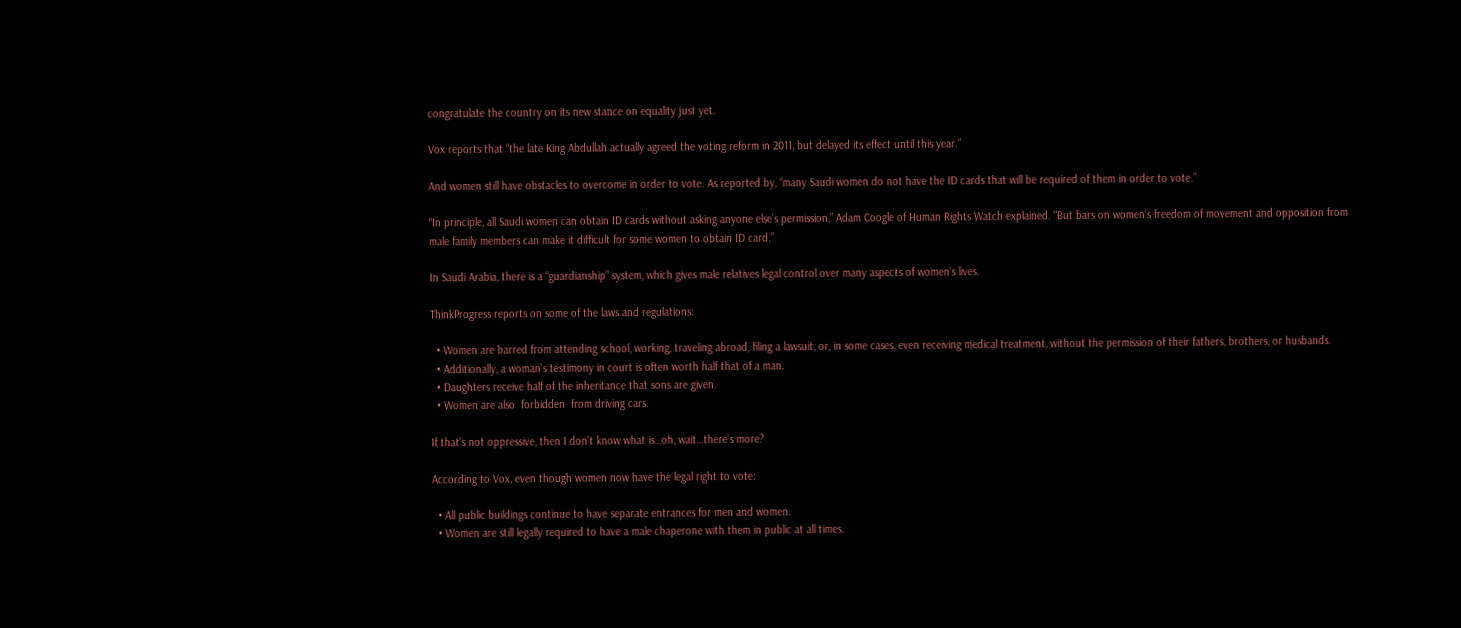congratulate the country on its new stance on equality just yet.

Vox reports that “the late King Abdullah actually agreed the voting reform in 2011, but delayed its effect until this year.”

And women still have obstacles to overcome in order to vote. As reported by, “many Saudi women do not have the ID cards that will be required of them in order to vote.”

“In principle, all Saudi women can obtain ID cards without asking anyone else’s permission,” Adam Coogle of Human Rights Watch explained. “But bars on women’s freedom of movement and opposition from male family members can make it difficult for some women to obtain ID card.”

In Saudi Arabia, there is a “guardianship” system, which gives male relatives legal control over many aspects of women’s lives.

ThinkProgress reports on some of the laws and regulations:

  • Women are barred from attending school, working, traveling abroad, filing a lawsuit, or, in some cases, even receiving medical treatment, without the permission of their fathers, brothers, or husbands.
  • Additionally, a woman’s testimony in court is often worth half that of a man.
  • Daughters receive half of the inheritance that sons are given.
  • Women are also  forbidden  from driving cars.

If that’s not oppressive, then I don’t know what is…oh, wait…there’s more?

According to Vox, even though women now have the legal right to vote:

  • All public buildings continue to have separate entrances for men and women.
  • Women are still legally required to have a male chaperone with them in public at all times.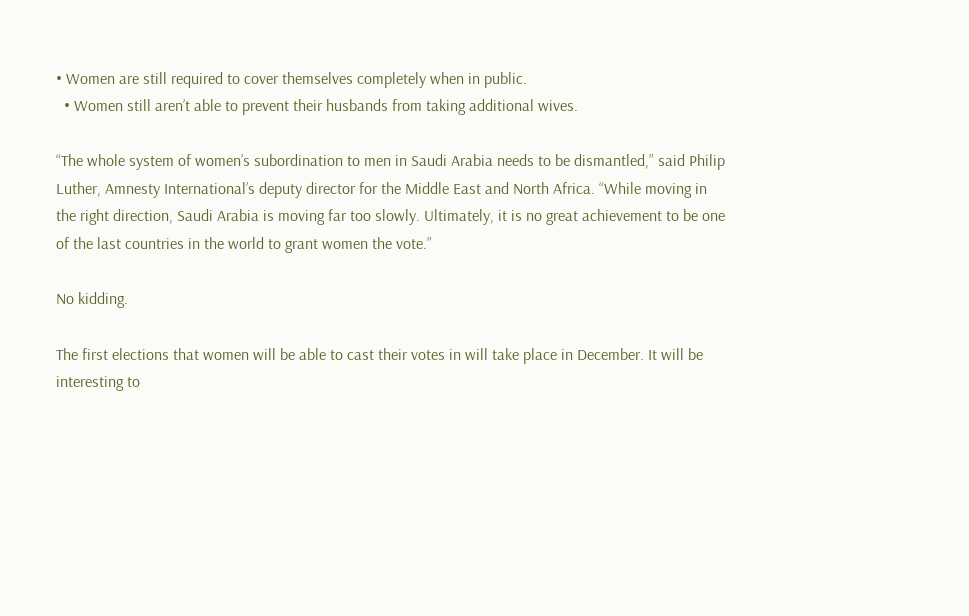• Women are still required to cover themselves completely when in public.
  • Women still aren’t able to prevent their husbands from taking additional wives.

“The whole system of women’s subordination to men in Saudi Arabia needs to be dismantled,” said Philip Luther, Amnesty International’s deputy director for the Middle East and North Africa. “While moving in the right direction, Saudi Arabia is moving far too slowly. Ultimately, it is no great achievement to be one of the last countries in the world to grant women the vote.”

No kidding.

The first elections that women will be able to cast their votes in will take place in December. It will be interesting to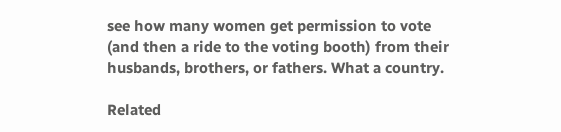see how many women get permission to vote (and then a ride to the voting booth) from their husbands, brothers, or fathers. What a country.

Related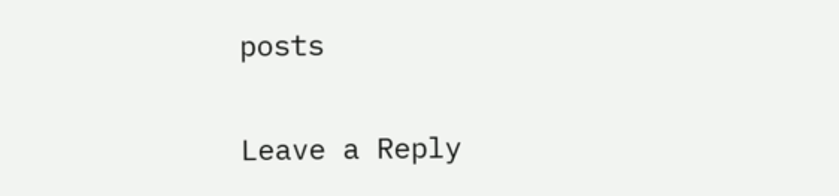posts

Leave a Reply